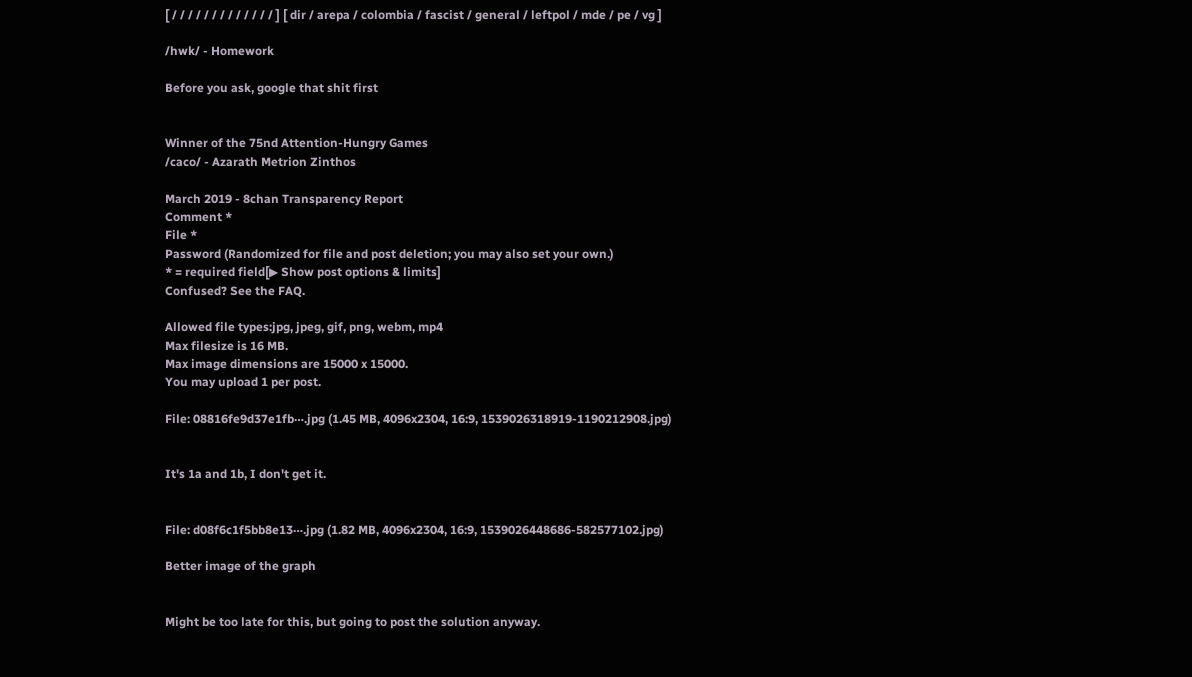[ / / / / / / / / / / / / / ] [ dir / arepa / colombia / fascist / general / leftpol / mde / pe / vg ]

/hwk/ - Homework

Before you ask, google that shit first


Winner of the 75nd Attention-Hungry Games
/caco/ - Azarath Metrion Zinthos

March 2019 - 8chan Transparency Report
Comment *
File *
Password (Randomized for file and post deletion; you may also set your own.)
* = required field[▶ Show post options & limits]
Confused? See the FAQ.

Allowed file types:jpg, jpeg, gif, png, webm, mp4
Max filesize is 16 MB.
Max image dimensions are 15000 x 15000.
You may upload 1 per post.

File: 08816fe9d37e1fb⋯.jpg (1.45 MB, 4096x2304, 16:9, 1539026318919-1190212908.jpg)


It's 1a and 1b, I don't get it.


File: d08f6c1f5bb8e13⋯.jpg (1.82 MB, 4096x2304, 16:9, 1539026448686-582577102.jpg)

Better image of the graph


Might be too late for this, but going to post the solution anyway.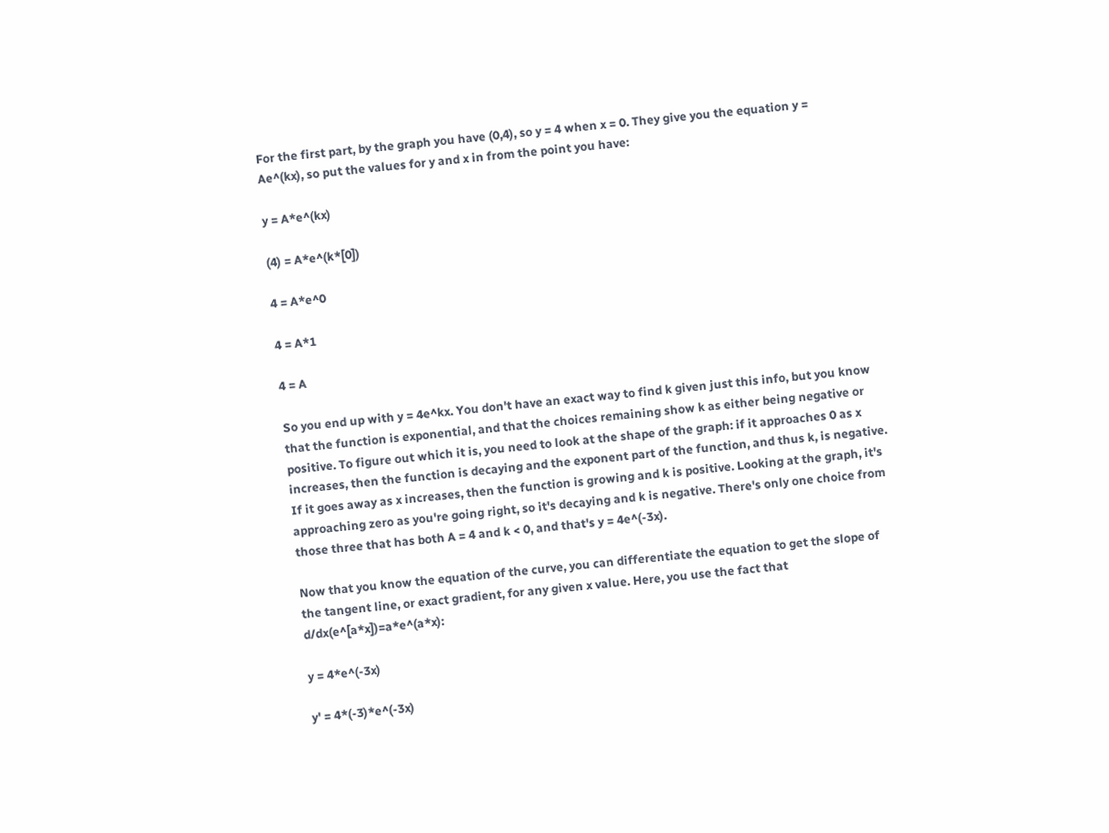For the first part, by the graph you have (0,4), so y = 4 when x = 0. They give you the equation y = Ae^(kx), so put the values for y and x in from the point you have:

y = A*e^(kx)

(4) = A*e^(k*[0])

4 = A*e^0

4 = A*1

4 = A

So you end up with y = 4e^kx. You don't have an exact way to find k given just this info, but you know that the function is exponential, and that the choices remaining show k as either being negative or positive. To figure out which it is, you need to look at the shape of the graph: if it approaches 0 as x increases, then the function is decaying and the exponent part of the function, and thus k, is negative. If it goes away as x increases, then the function is growing and k is positive. Looking at the graph, it's approaching zero as you're going right, so it's decaying and k is negative. There's only one choice from those three that has both A = 4 and k < 0, and that's y = 4e^(-3x).

Now that you know the equation of the curve, you can differentiate the equation to get the slope of the tangent line, or exact gradient, for any given x value. Here, you use the fact that d/dx(e^[a*x])=a*e^(a*x):

y = 4*e^(-3x)

y' = 4*(-3)*e^(-3x)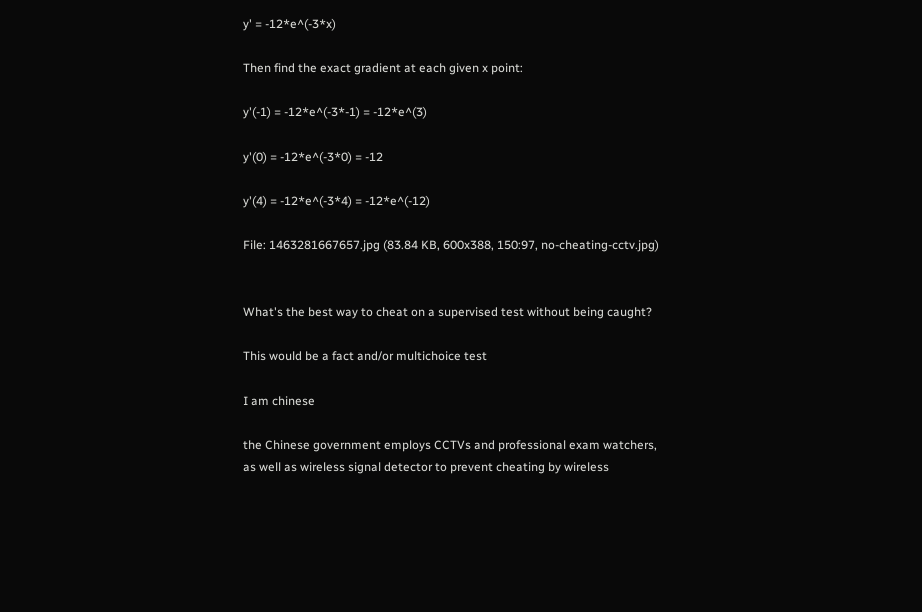y' = -12*e^(-3*x)

Then find the exact gradient at each given x point:

y'(-1) = -12*e^(-3*-1) = -12*e^(3)

y'(0) = -12*e^(-3*0) = -12

y'(4) = -12*e^(-3*4) = -12*e^(-12)

File: 1463281667657.jpg (83.84 KB, 600x388, 150:97, no-cheating-cctv.jpg)


What's the best way to cheat on a supervised test without being caught?

This would be a fact and/or multichoice test

I am chinese

the Chinese government employs CCTVs and professional exam watchers, as well as wireless signal detector to prevent cheating by wireless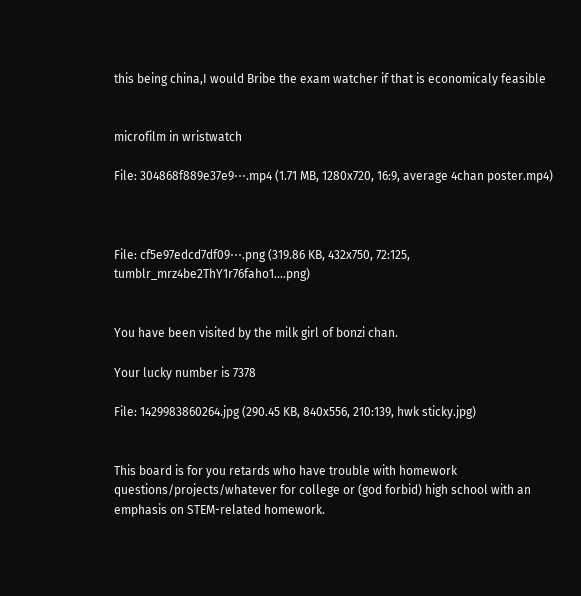this being china,I would Bribe the exam watcher if that is economicaly feasible


microfilm in wristwatch

File: 304868f889e37e9⋯.mp4 (1.71 MB, 1280x720, 16:9, average 4chan poster.mp4)



File: cf5e97edcd7df09⋯.png (319.86 KB, 432x750, 72:125, tumblr_mrz4be2ThY1r76faho1….png)


You have been visited by the milk girl of bonzi chan.

Your lucky number is 7378

File: 1429983860264.jpg (290.45 KB, 840x556, 210:139, hwk sticky.jpg)


This board is for you retards who have trouble with homework questions/projects/whatever for college or (god forbid) high school with an emphasis on STEM-related homework.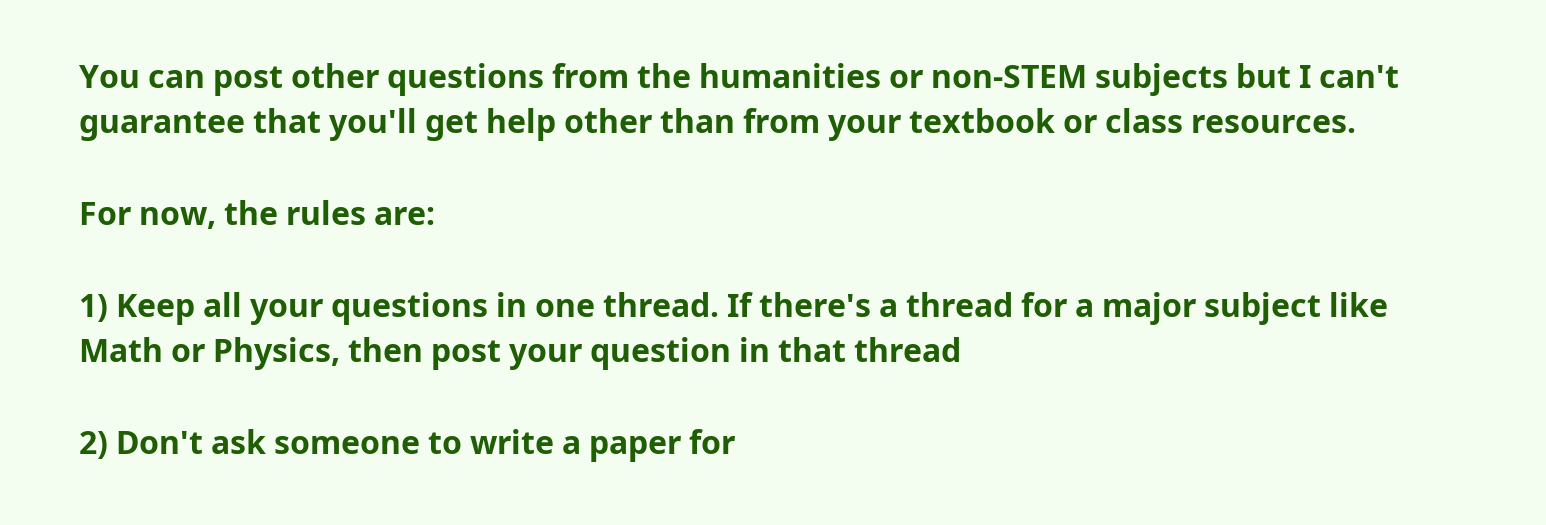You can post other questions from the humanities or non-STEM subjects but I can't guarantee that you'll get help other than from your textbook or class resources.

For now, the rules are:

1) Keep all your questions in one thread. If there's a thread for a major subject like Math or Physics, then post your question in that thread

2) Don't ask someone to write a paper for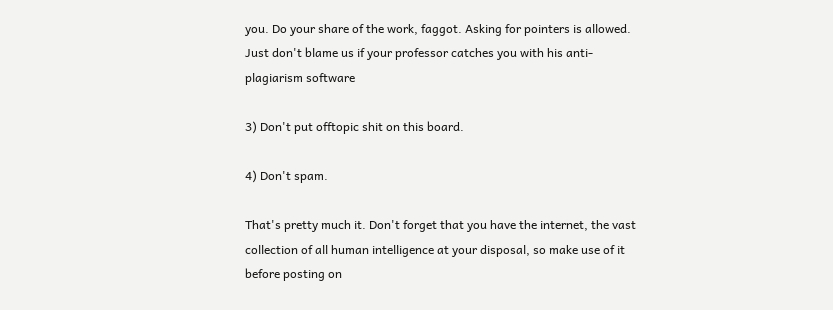you. Do your share of the work, faggot. Asking for pointers is allowed. Just don't blame us if your professor catches you with his anti-plagiarism software

3) Don't put offtopic shit on this board.

4) Don't spam.

That's pretty much it. Don't forget that you have the internet, the vast collection of all human intelligence at your disposal, so make use of it before posting on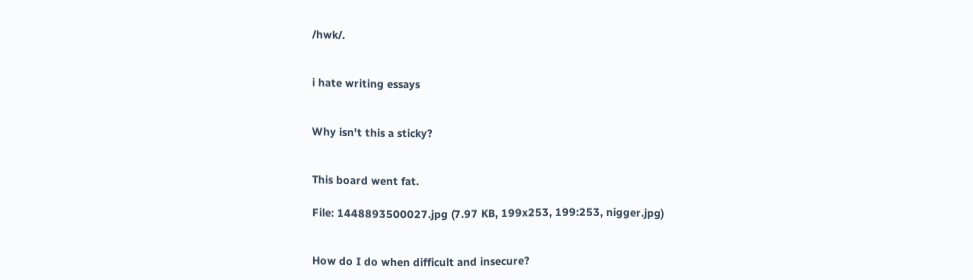/hwk/.


i hate writing essays


Why isn't this a sticky?


This board went fat.

File: 1448893500027.jpg (7.97 KB, 199x253, 199:253, nigger.jpg)


How do I do when difficult and insecure?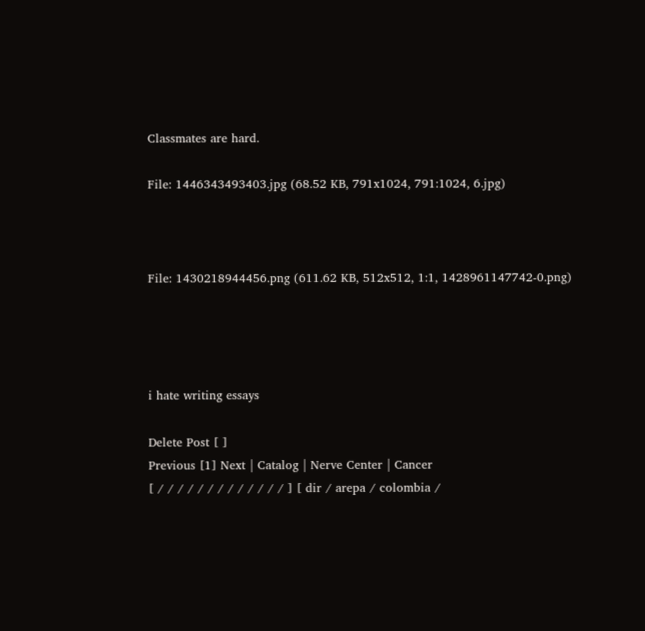Classmates are hard.

File: 1446343493403.jpg (68.52 KB, 791x1024, 791:1024, 6.jpg)



File: 1430218944456.png (611.62 KB, 512x512, 1:1, 1428961147742-0.png)




i hate writing essays

Delete Post [ ]
Previous [1] Next | Catalog | Nerve Center | Cancer
[ / / / / / / / / / / / / / ] [ dir / arepa / colombia /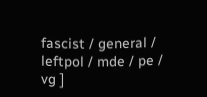fascist / general / leftpol / mde / pe / vg ]